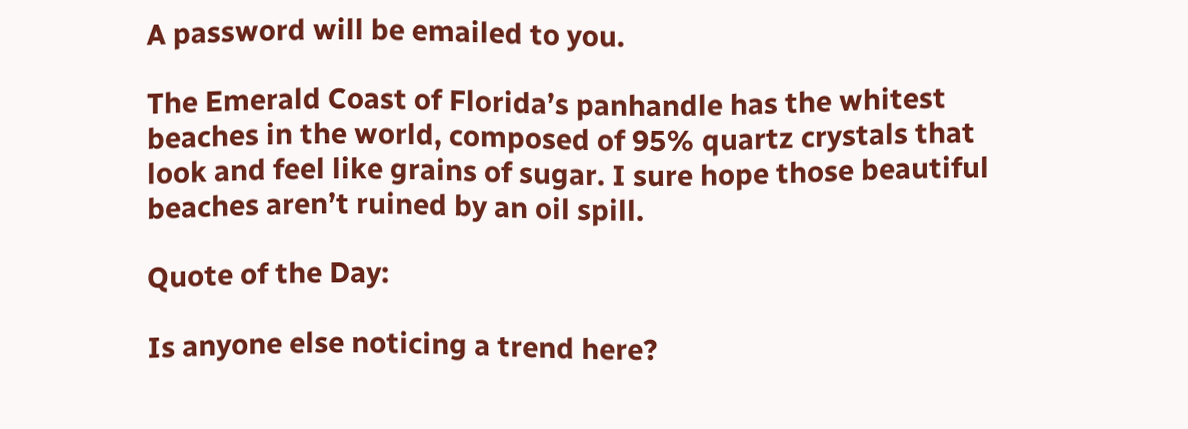A password will be emailed to you.

The Emerald Coast of Florida’s panhandle has the whitest beaches in the world, composed of 95% quartz crystals that look and feel like grains of sugar. I sure hope those beautiful beaches aren’t ruined by an oil spill.

Quote of the Day:

Is anyone else noticing a trend here?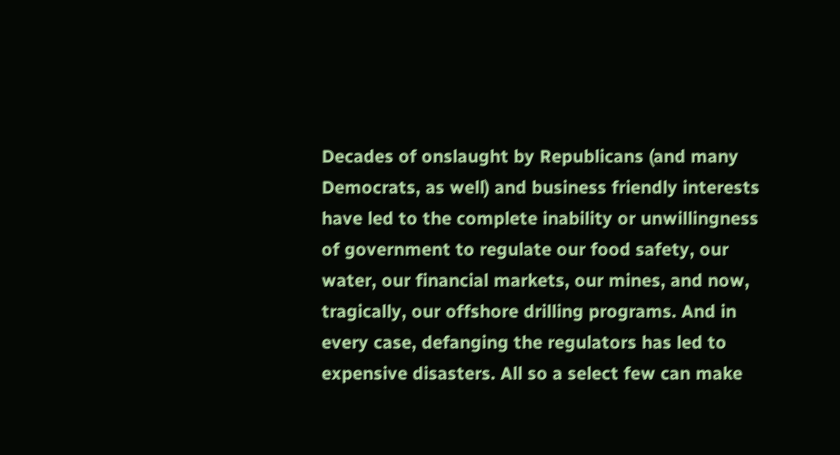Decades of onslaught by Republicans (and many Democrats, as well) and business friendly interests have led to the complete inability or unwillingness of government to regulate our food safety, our water, our financial markets, our mines, and now, tragically, our offshore drilling programs. And in every case, defanging the regulators has led to expensive disasters. All so a select few can make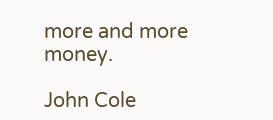more and more money.

John Cole